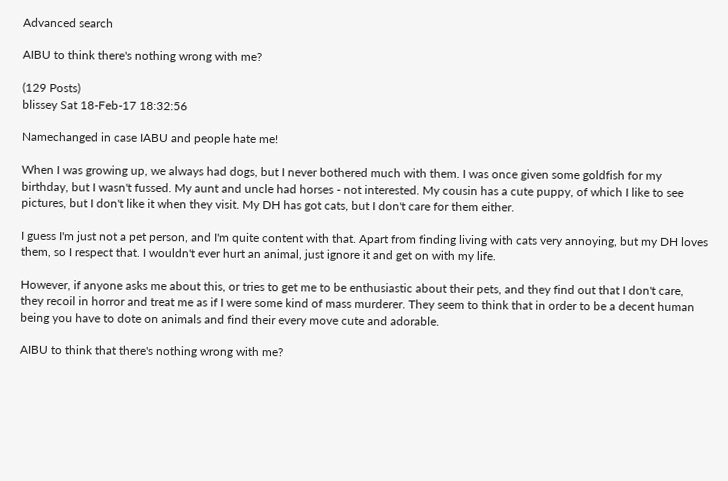Advanced search

AIBU to think there's nothing wrong with me?

(129 Posts)
blissey Sat 18-Feb-17 18:32:56

Namechanged in case IABU and people hate me!

When I was growing up, we always had dogs, but I never bothered much with them. I was once given some goldfish for my birthday, but I wasn't fussed. My aunt and uncle had horses - not interested. My cousin has a cute puppy, of which I like to see pictures, but I don't like it when they visit. My DH has got cats, but I don't care for them either.

I guess I'm just not a pet person, and I'm quite content with that. Apart from finding living with cats very annoying, but my DH loves them, so I respect that. I wouldn't ever hurt an animal, just ignore it and get on with my life.

However, if anyone asks me about this, or tries to get me to be enthusiastic about their pets, and they find out that I don't care, they recoil in horror and treat me as if I were some kind of mass murderer. They seem to think that in order to be a decent human being you have to dote on animals and find their every move cute and adorable.

AIBU to think that there's nothing wrong with me?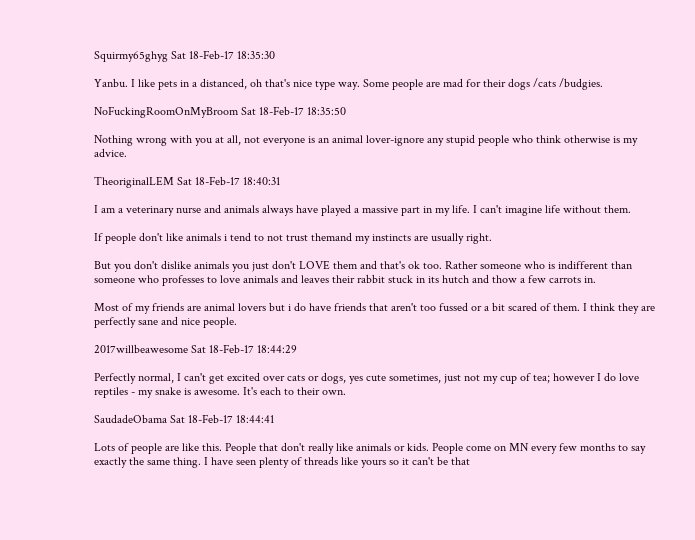Squirmy65ghyg Sat 18-Feb-17 18:35:30

Yanbu. I like pets in a distanced, oh that's nice type way. Some people are mad for their dogs /cats /budgies.

NoFuckingRoomOnMyBroom Sat 18-Feb-17 18:35:50

Nothing wrong with you at all, not everyone is an animal lover-ignore any stupid people who think otherwise is my advice.

TheoriginalLEM Sat 18-Feb-17 18:40:31

I am a veterinary nurse and animals always have played a massive part in my life. I can't imagine life without them.

If people don't like animals i tend to not trust themand my instincts are usually right.

But you don't dislike animals you just don't LOVE them and that's ok too. Rather someone who is indifferent than someone who professes to love animals and leaves their rabbit stuck in its hutch and thow a few carrots in.

Most of my friends are animal lovers but i do have friends that aren't too fussed or a bit scared of them. I think they are perfectly sane and nice people.

2017willbeawesome Sat 18-Feb-17 18:44:29

Perfectly normal, I can't get excited over cats or dogs, yes cute sometimes, just not my cup of tea; however I do love reptiles - my snake is awesome. It's each to their own.

SaudadeObama Sat 18-Feb-17 18:44:41

Lots of people are like this. People that don't really like animals or kids. People come on MN every few months to say exactly the same thing. I have seen plenty of threads like yours so it can't be that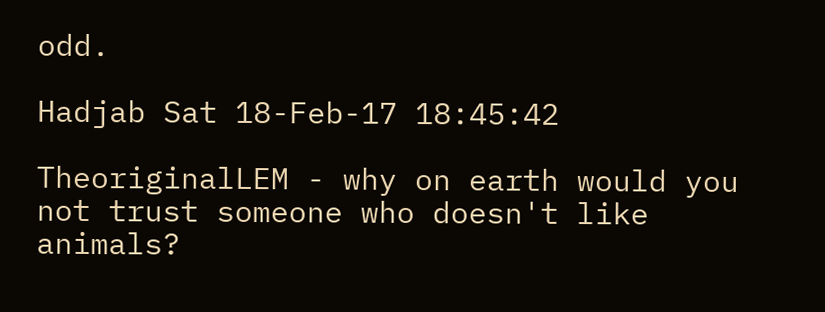odd.

Hadjab Sat 18-Feb-17 18:45:42

TheoriginalLEM - why on earth would you not trust someone who doesn't like animals?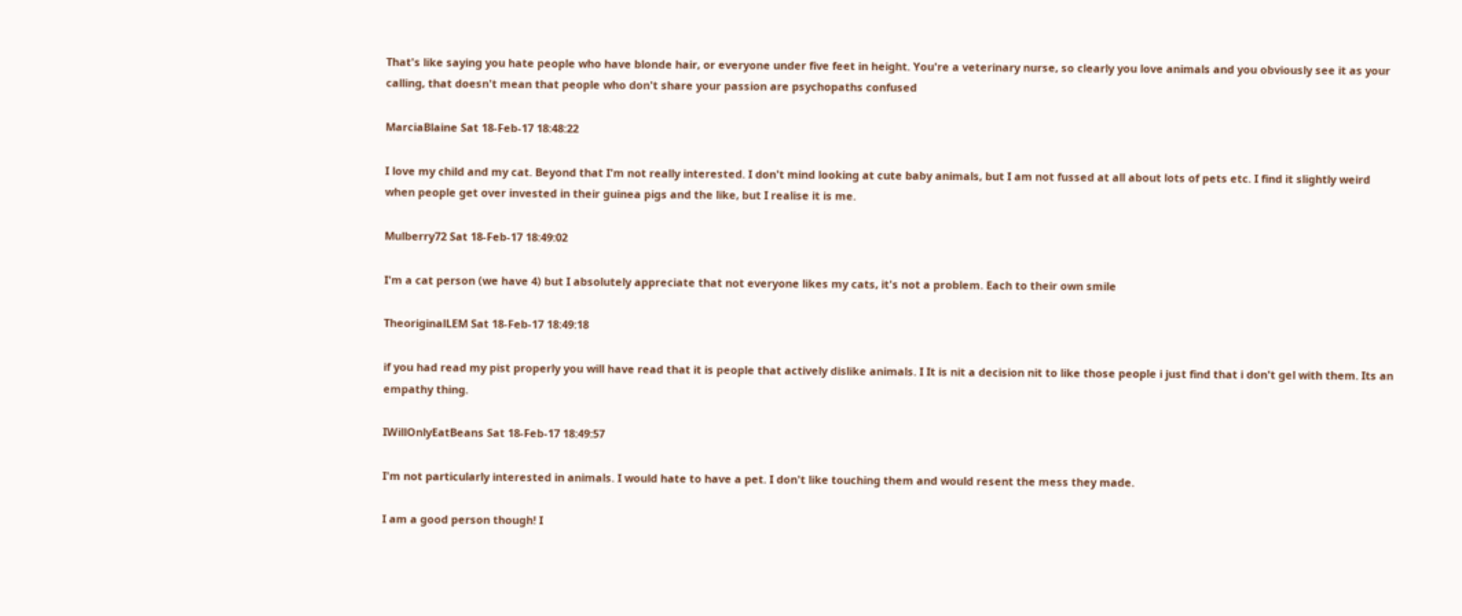That's like saying you hate people who have blonde hair, or everyone under five feet in height. You're a veterinary nurse, so clearly you love animals and you obviously see it as your calling, that doesn't mean that people who don't share your passion are psychopaths confused

MarciaBlaine Sat 18-Feb-17 18:48:22

I love my child and my cat. Beyond that I'm not really interested. I don't mind looking at cute baby animals, but I am not fussed at all about lots of pets etc. I find it slightly weird when people get over invested in their guinea pigs and the like, but I realise it is me.

Mulberry72 Sat 18-Feb-17 18:49:02

I'm a cat person (we have 4) but I absolutely appreciate that not everyone likes my cats, it's not a problem. Each to their own smile

TheoriginalLEM Sat 18-Feb-17 18:49:18

if you had read my pist properly you will have read that it is people that actively dislike animals. I It is nit a decision nit to like those people i just find that i don't gel with them. Its an empathy thing.

IWillOnlyEatBeans Sat 18-Feb-17 18:49:57

I'm not particularly interested in animals. I would hate to have a pet. I don't like touching them and would resent the mess they made.

I am a good person though! I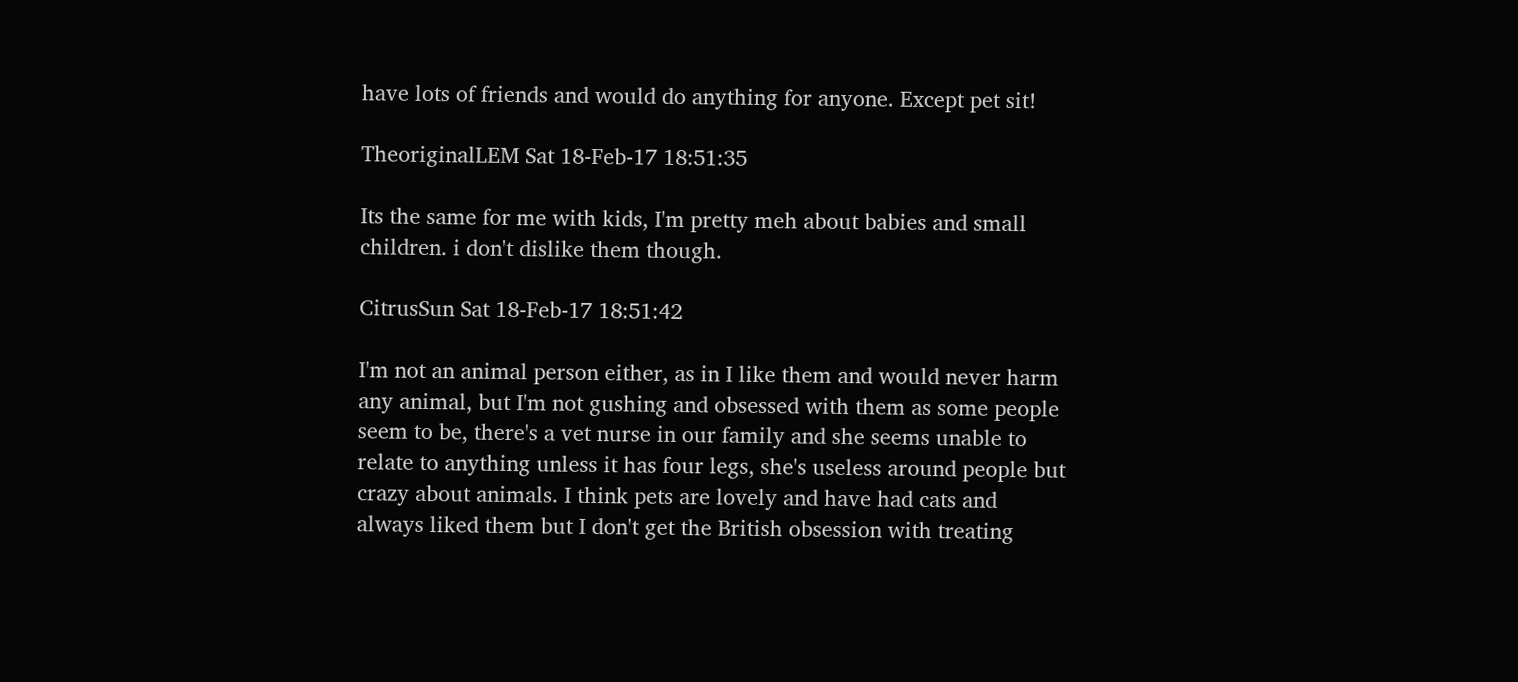have lots of friends and would do anything for anyone. Except pet sit!

TheoriginalLEM Sat 18-Feb-17 18:51:35

Its the same for me with kids, I'm pretty meh about babies and small children. i don't dislike them though.

CitrusSun Sat 18-Feb-17 18:51:42

I'm not an animal person either, as in I like them and would never harm any animal, but I'm not gushing and obsessed with them as some people seem to be, there's a vet nurse in our family and she seems unable to relate to anything unless it has four legs, she's useless around people but crazy about animals. I think pets are lovely and have had cats and always liked them but I don't get the British obsession with treating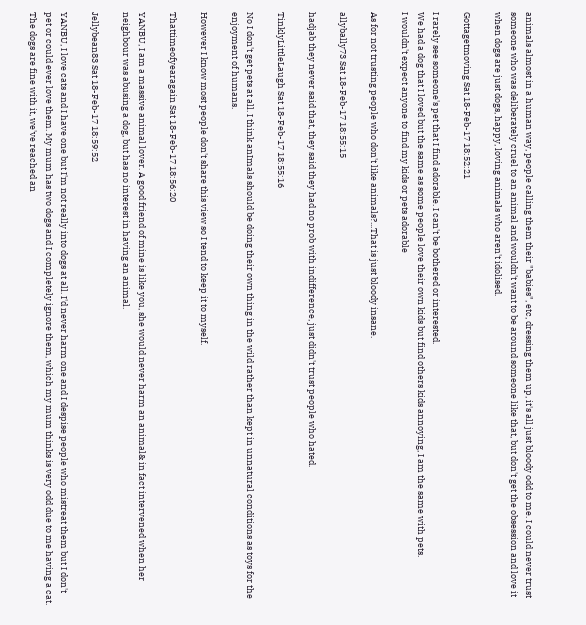animals almost in a human way, people calling them their "babies", etc, dressing them up, it's all just bloody odd to me. I could never trust someone who was deliberately cruel to an animal and wouldn't want to be around someone like that, but don't get the obsession and love it when dogs are just dogs, happy, loving animals who aren't idolised.

Gottagetmoving Sat 18-Feb-17 18:52:21

I rarely see someone's pet that I find adorable. I can't be bothered or interested.
We had a dog that I loved but the same as some people love their own kids but find others kids annoying, I am the same with pets.
I wouldn't expect anyone to find my kids or pets adorable

As for not trusting people who don't like animals?...That is just bloody insane.

allybally73 Sat 18-Feb-17 18:55:15

hadjab they never said that, they said they had no prob with indifference, just didn't trust people who hated.

TinklyLittleLaugh Sat 18-Feb-17 18:55:16

No I don't get pets at all. I think anImals should be doing their own thing in the wild rather than kept in unnatural conditions as toys for the enjoyment of humans.

However I know most people don't share this view so I tend to keep it to myself.

Thattimeofyearagain Sat 18-Feb-17 18:56:20

YANBU, I am a massive animal lover. A good friend of mine is like you, she would never harm an animal& in fact intervened when her neighbour was abusing a dog, but has no interest in having an animal.

Jellybean83 Sat 18-Feb-17 18:59:52

YANBU, I love cats and I have one but I'm not really into dogs at all. I'd never harm one and I despise people who mistreat them but I don't pet or could ever love them. My mum has two dogs and I completely ignore them, which my mum thinks is very odd due to me having a cat. The dogs are fine with it, we've reached an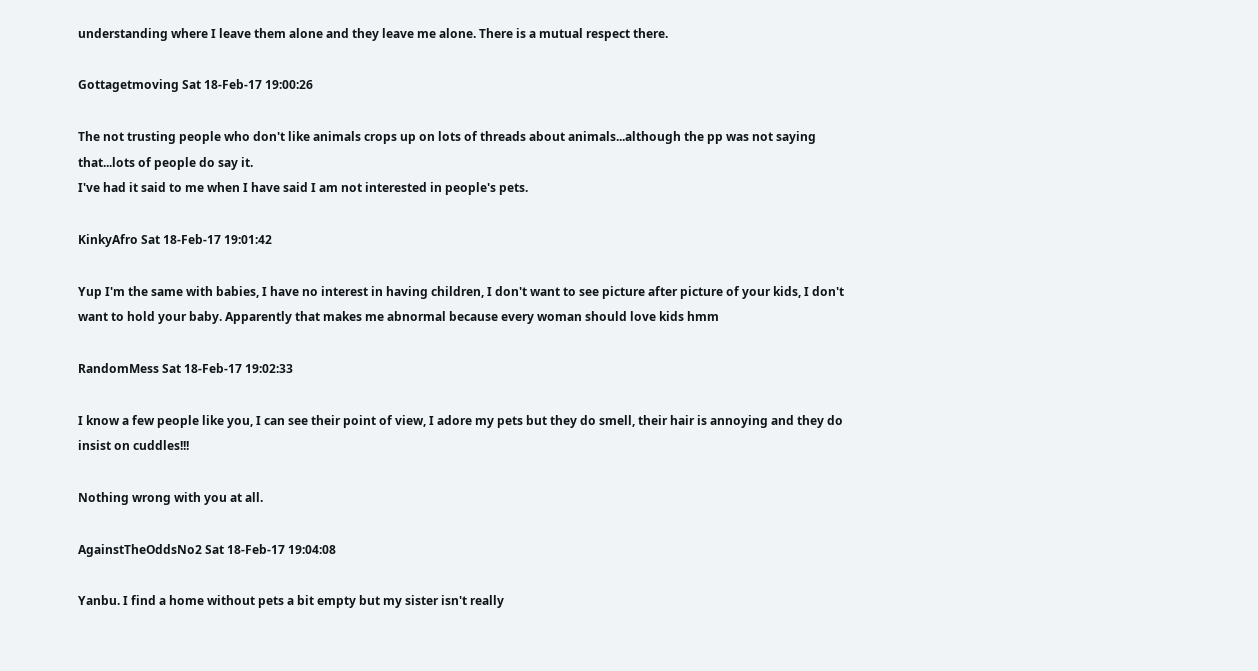understanding where I leave them alone and they leave me alone. There is a mutual respect there.

Gottagetmoving Sat 18-Feb-17 19:00:26

The not trusting people who don't like animals crops up on lots of threads about animals...although the pp was not saying that...lots of people do say it.
I've had it said to me when I have said I am not interested in people's pets.

KinkyAfro Sat 18-Feb-17 19:01:42

Yup I'm the same with babies, I have no interest in having children, I don't want to see picture after picture of your kids, I don't want to hold your baby. Apparently that makes me abnormal because every woman should love kids hmm

RandomMess Sat 18-Feb-17 19:02:33

I know a few people like you, I can see their point of view, I adore my pets but they do smell, their hair is annoying and they do insist on cuddles!!!

Nothing wrong with you at all.

AgainstTheOddsNo2 Sat 18-Feb-17 19:04:08

Yanbu. I find a home without pets a bit empty but my sister isn't really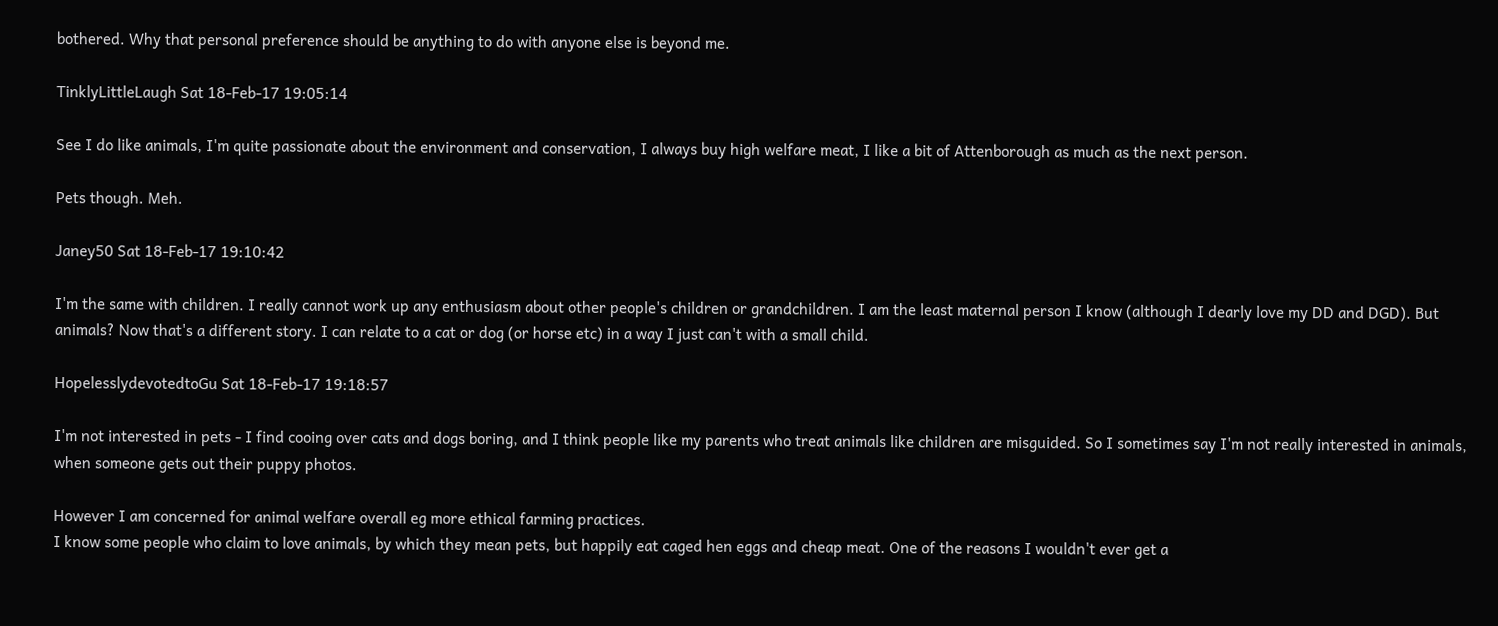bothered. Why that personal preference should be anything to do with anyone else is beyond me.

TinklyLittleLaugh Sat 18-Feb-17 19:05:14

See I do like animals, I'm quite passionate about the environment and conservation, I always buy high welfare meat, I like a bit of Attenborough as much as the next person.

Pets though. Meh.

Janey50 Sat 18-Feb-17 19:10:42

I'm the same with children. I really cannot work up any enthusiasm about other people's children or grandchildren. I am the least maternal person I know (although I dearly love my DD and DGD). But animals? Now that's a different story. I can relate to a cat or dog (or horse etc) in a way I just can't with a small child.

HopelesslydevotedtoGu Sat 18-Feb-17 19:18:57

I'm not interested in pets - I find cooing over cats and dogs boring, and I think people like my parents who treat animals like children are misguided. So I sometimes say I'm not really interested in animals, when someone gets out their puppy photos.

However I am concerned for animal welfare overall eg more ethical farming practices.
I know some people who claim to love animals, by which they mean pets, but happily eat caged hen eggs and cheap meat. One of the reasons I wouldn't ever get a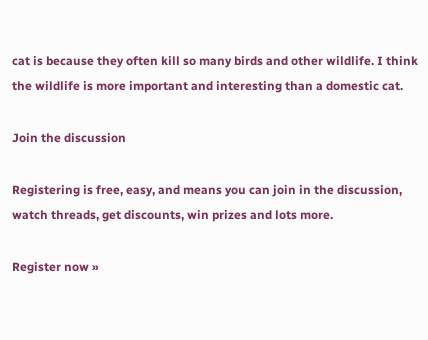cat is because they often kill so many birds and other wildlife. I think the wildlife is more important and interesting than a domestic cat.

Join the discussion

Registering is free, easy, and means you can join in the discussion, watch threads, get discounts, win prizes and lots more.

Register now »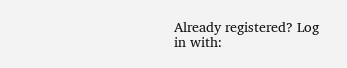Already registered? Log in with: